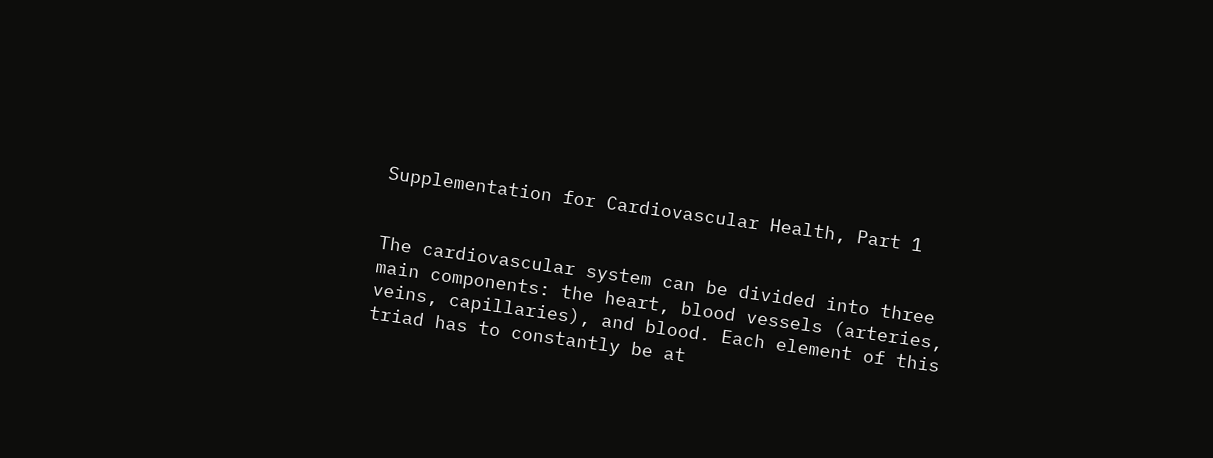Supplementation for Cardiovascular Health, Part 1


The cardiovascular system can be divided into three main components: the heart, blood vessels (arteries, veins, capillaries), and blood. Each element of this triad has to constantly be at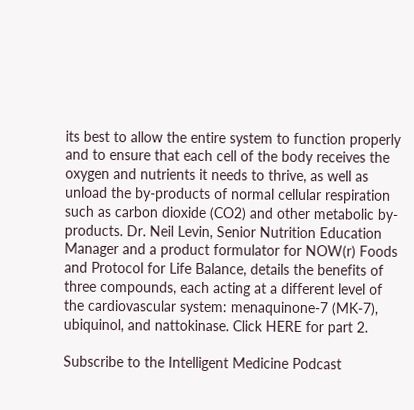its best to allow the entire system to function properly and to ensure that each cell of the body receives the oxygen and nutrients it needs to thrive, as well as unload the by-products of normal cellular respiration such as carbon dioxide (CO2) and other metabolic by-products. Dr. Neil Levin, Senior Nutrition Education Manager and a product formulator for NOW(r) Foods and Protocol for Life Balance, details the benefits of three compounds, each acting at a different level of the cardiovascular system: menaquinone-7 (MK-7), ubiquinol, and nattokinase. Click HERE for part 2.

Subscribe to the Intelligent Medicine Podcast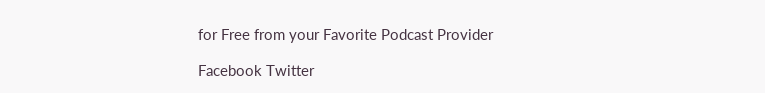for Free from your Favorite Podcast Provider

Facebook Twitter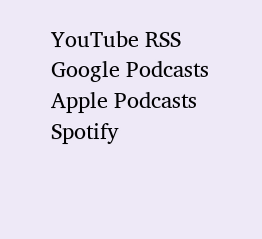YouTube RSS Google Podcasts Apple Podcasts Spotify